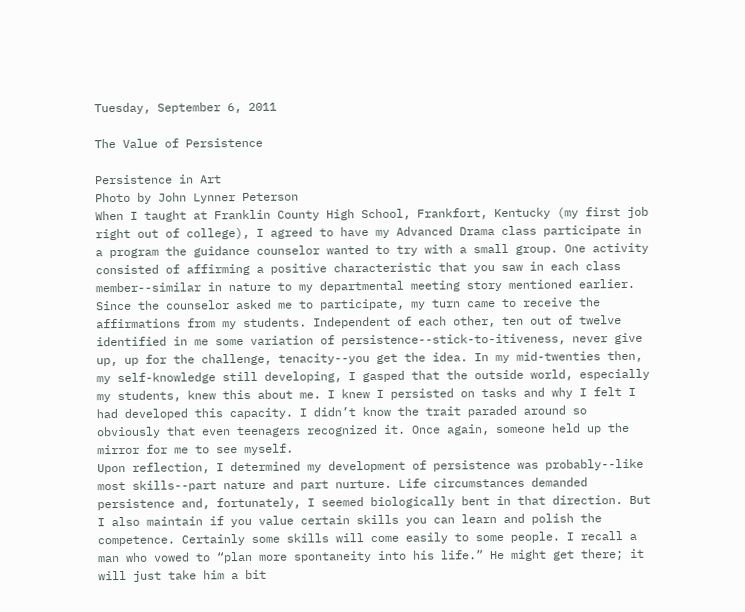Tuesday, September 6, 2011

The Value of Persistence

Persistence in Art
Photo by John Lynner Peterson
When I taught at Franklin County High School, Frankfort, Kentucky (my first job right out of college), I agreed to have my Advanced Drama class participate in a program the guidance counselor wanted to try with a small group. One activity consisted of affirming a positive characteristic that you saw in each class member--similar in nature to my departmental meeting story mentioned earlier. Since the counselor asked me to participate, my turn came to receive the affirmations from my students. Independent of each other, ten out of twelve identified in me some variation of persistence--stick-to-itiveness, never give up, up for the challenge, tenacity--you get the idea. In my mid-twenties then, my self-knowledge still developing, I gasped that the outside world, especially my students, knew this about me. I knew I persisted on tasks and why I felt I had developed this capacity. I didn’t know the trait paraded around so obviously that even teenagers recognized it. Once again, someone held up the mirror for me to see myself.
Upon reflection, I determined my development of persistence was probably--like most skills--part nature and part nurture. Life circumstances demanded persistence and, fortunately, I seemed biologically bent in that direction. But I also maintain if you value certain skills you can learn and polish the competence. Certainly some skills will come easily to some people. I recall a man who vowed to “plan more spontaneity into his life.” He might get there; it will just take him a bit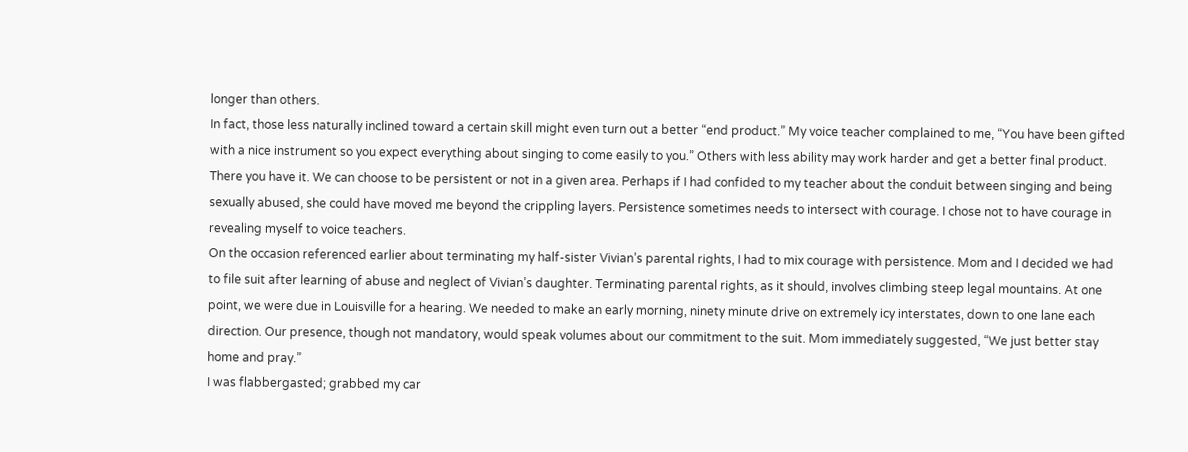longer than others.
In fact, those less naturally inclined toward a certain skill might even turn out a better “end product.” My voice teacher complained to me, “You have been gifted with a nice instrument so you expect everything about singing to come easily to you.” Others with less ability may work harder and get a better final product. There you have it. We can choose to be persistent or not in a given area. Perhaps if I had confided to my teacher about the conduit between singing and being sexually abused, she could have moved me beyond the crippling layers. Persistence sometimes needs to intersect with courage. I chose not to have courage in revealing myself to voice teachers.
On the occasion referenced earlier about terminating my half-sister Vivian’s parental rights, I had to mix courage with persistence. Mom and I decided we had to file suit after learning of abuse and neglect of Vivian’s daughter. Terminating parental rights, as it should, involves climbing steep legal mountains. At one point, we were due in Louisville for a hearing. We needed to make an early morning, ninety minute drive on extremely icy interstates, down to one lane each direction. Our presence, though not mandatory, would speak volumes about our commitment to the suit. Mom immediately suggested, “We just better stay home and pray.”
I was flabbergasted; grabbed my car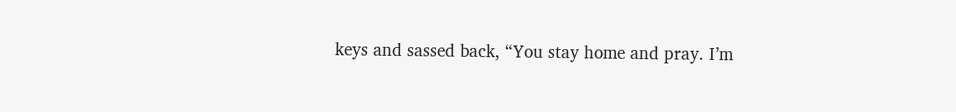keys and sassed back, “You stay home and pray. I’m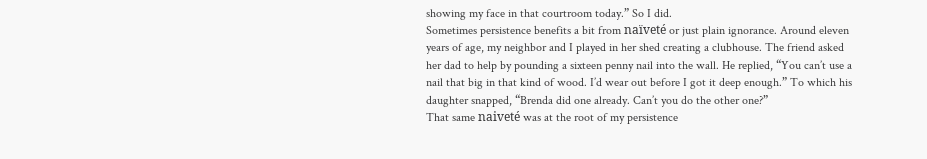showing my face in that courtroom today.” So I did.
Sometimes persistence benefits a bit from naïveté or just plain ignorance. Around eleven years of age, my neighbor and I played in her shed creating a clubhouse. The friend asked her dad to help by pounding a sixteen penny nail into the wall. He replied, “You can’t use a nail that big in that kind of wood. I’d wear out before I got it deep enough.” To which his daughter snapped, “Brenda did one already. Can’t you do the other one?”
That same naiveté was at the root of my persistence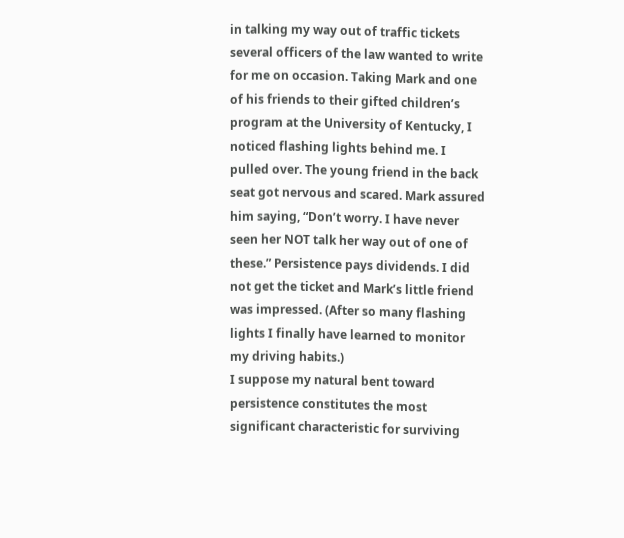in talking my way out of traffic tickets several officers of the law wanted to write for me on occasion. Taking Mark and one of his friends to their gifted children’s program at the University of Kentucky, I noticed flashing lights behind me. I pulled over. The young friend in the back seat got nervous and scared. Mark assured him saying, “Don’t worry. I have never seen her NOT talk her way out of one of these.” Persistence pays dividends. I did not get the ticket and Mark’s little friend was impressed. (After so many flashing lights I finally have learned to monitor my driving habits.)
I suppose my natural bent toward persistence constitutes the most significant characteristic for surviving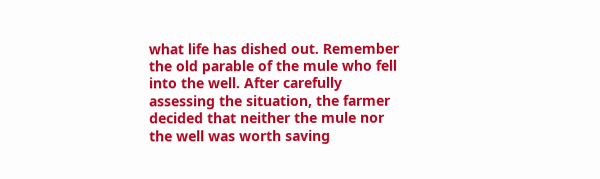what life has dished out. Remember the old parable of the mule who fell into the well. After carefully assessing the situation, the farmer decided that neither the mule nor the well was worth saving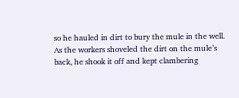so he hauled in dirt to bury the mule in the well. As the workers shoveled the dirt on the mule’s back, he shook it off and kept clambering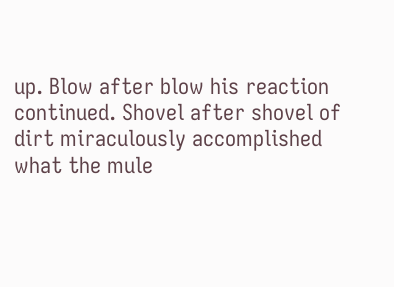up. Blow after blow his reaction continued. Shovel after shovel of dirt miraculously accomplished what the mule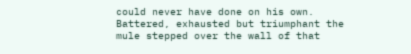could never have done on his own. Battered, exhausted but triumphant the mule stepped over the wall of that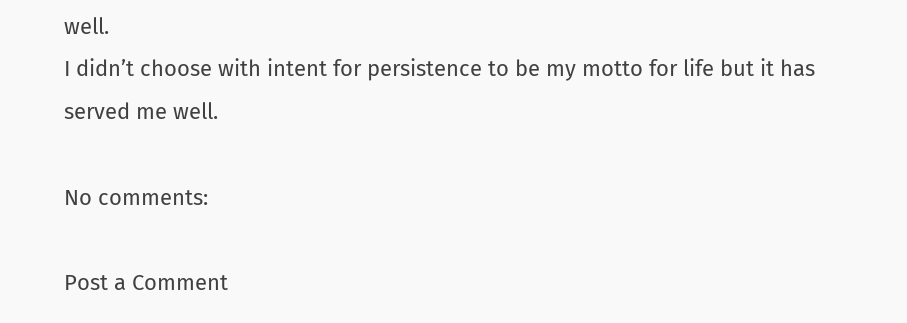well.
I didn’t choose with intent for persistence to be my motto for life but it has served me well.

No comments:

Post a Comment